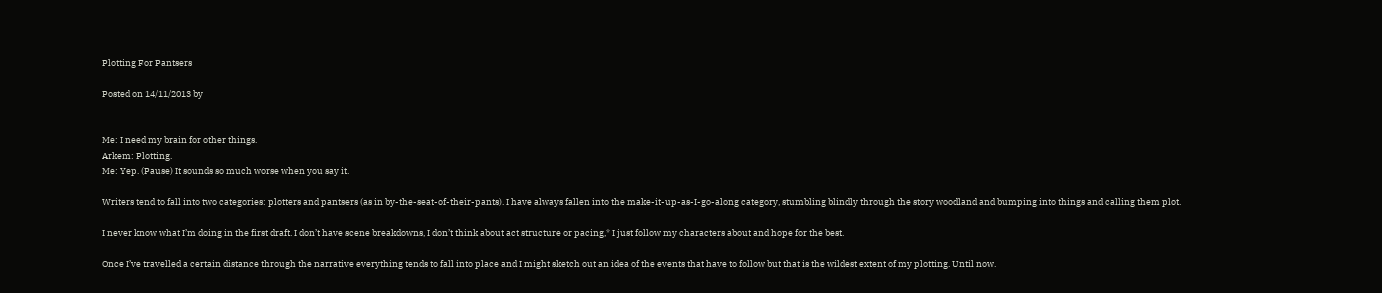Plotting For Pantsers

Posted on 14/11/2013 by


Me: I need my brain for other things.
Arkem: Plotting.
Me: Yep. (Pause) It sounds so much worse when you say it.

Writers tend to fall into two categories: plotters and pantsers (as in by-the-seat-of-their-pants). I have always fallen into the make-it-up-as-I-go-along category, stumbling blindly through the story woodland and bumping into things and calling them plot.

I never know what I’m doing in the first draft. I don’t have scene breakdowns, I don’t think about act structure or pacing,* I just follow my characters about and hope for the best.

Once I’ve travelled a certain distance through the narrative everything tends to fall into place and I might sketch out an idea of the events that have to follow but that is the wildest extent of my plotting. Until now.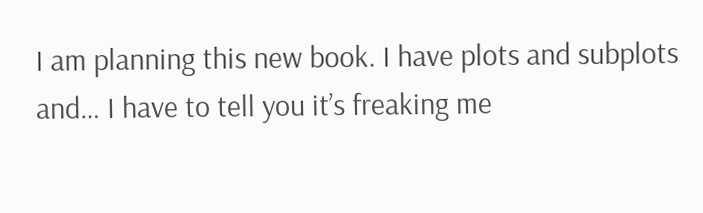I am planning this new book. I have plots and subplots and… I have to tell you it’s freaking me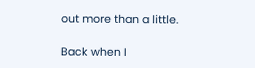out more than a little.

Back when I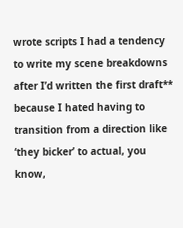wrote scripts I had a tendency to write my scene breakdowns after I’d written the first draft** because I hated having to transition from a direction like ‘they bicker’ to actual, you know,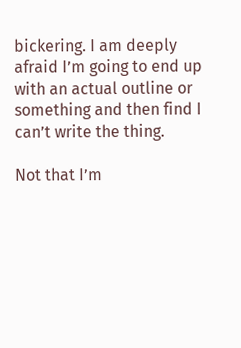bickering. I am deeply afraid I’m going to end up with an actual outline or something and then find I can’t write the thing.

Not that I’m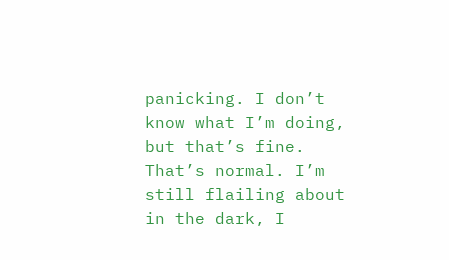panicking. I don’t know what I’m doing, but that’s fine. That’s normal. I’m still flailing about in the dark, I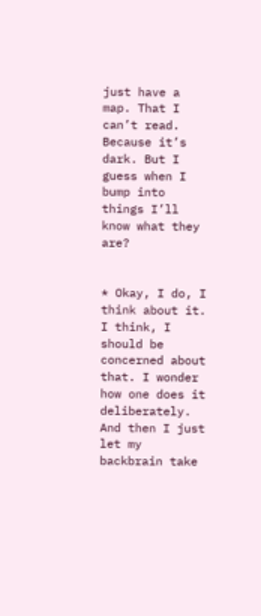just have a map. That I can’t read. Because it’s dark. But I guess when I bump into things I’ll know what they are?


* Okay, I do, I think about it. I think, I should be concerned about that. I wonder how one does it deliberately. And then I just let my backbrain take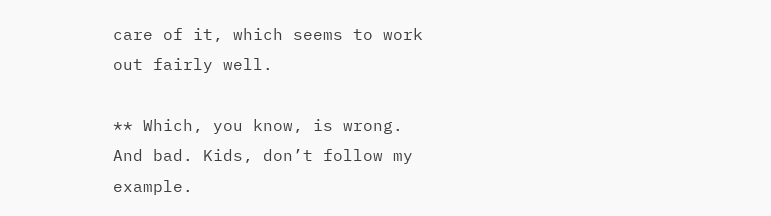care of it, which seems to work out fairly well.

** Which, you know, is wrong. And bad. Kids, don’t follow my example.